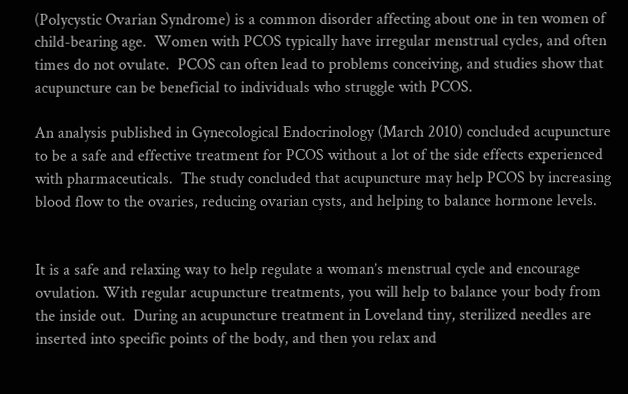(Polycystic Ovarian Syndrome) is a common disorder affecting about one in ten women of child-bearing age.  Women with PCOS typically have irregular menstrual cycles, and often times do not ovulate.  PCOS can often lead to problems conceiving, and studies show that acupuncture can be beneficial to individuals who struggle with PCOS.

An analysis published in Gynecological Endocrinology (March 2010) concluded acupuncture to be a safe and effective treatment for PCOS without a lot of the side effects experienced with pharmaceuticals.  The study concluded that acupuncture may help PCOS by increasing blood flow to the ovaries, reducing ovarian cysts, and helping to balance hormone levels.


It is a safe and relaxing way to help regulate a woman’s menstrual cycle and encourage ovulation. With regular acupuncture treatments, you will help to balance your body from the inside out.  During an acupuncture treatment in Loveland tiny, sterilized needles are inserted into specific points of the body, and then you relax and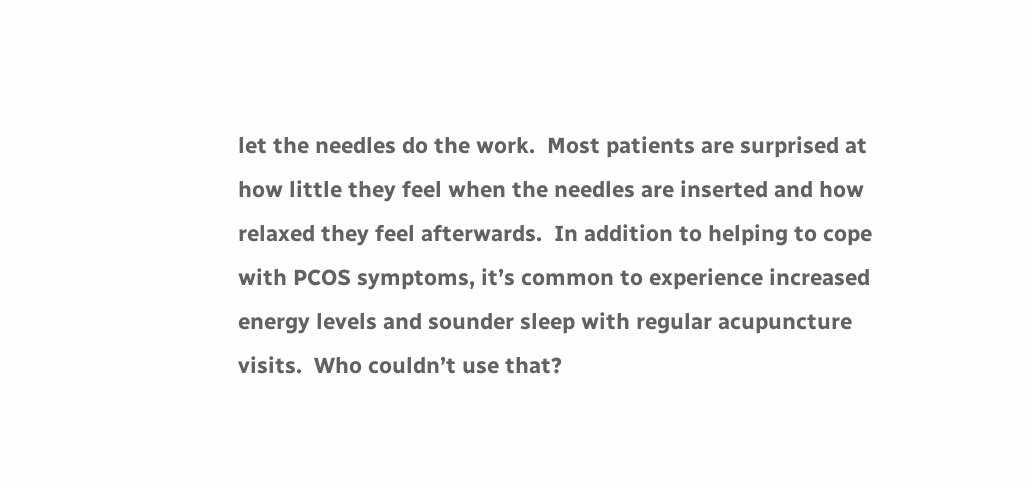let the needles do the work.  Most patients are surprised at how little they feel when the needles are inserted and how relaxed they feel afterwards.  In addition to helping to cope with PCOS symptoms, it’s common to experience increased energy levels and sounder sleep with regular acupuncture visits.  Who couldn’t use that?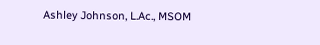Ashley Johnson, L.Ac., MSOM